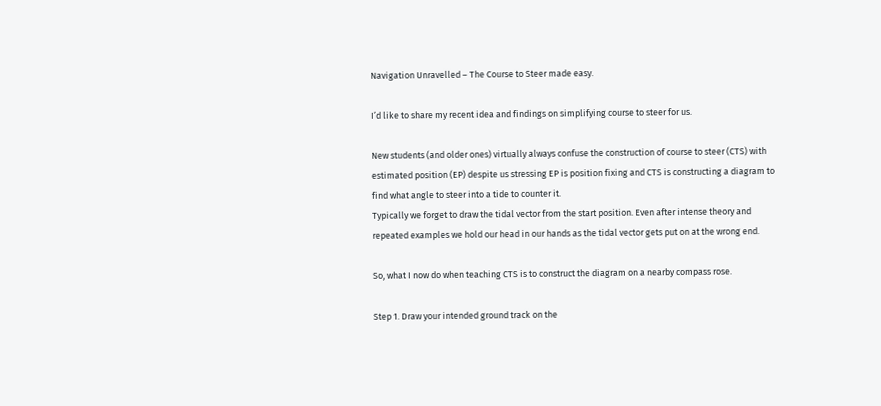Navigation Unravelled – The Course to Steer made easy.

I’d like to share my recent idea and findings on simplifying course to steer for us.

New students (and older ones) virtually always confuse the construction of course to steer (CTS) with estimated position (EP) despite us stressing EP is position fixing and CTS is constructing a diagram to find what angle to steer into a tide to counter it.
Typically we forget to draw the tidal vector from the start position. Even after intense theory and repeated examples we hold our head in our hands as the tidal vector gets put on at the wrong end.

So, what I now do when teaching CTS is to construct the diagram on a nearby compass rose.

Step 1. Draw your intended ground track on the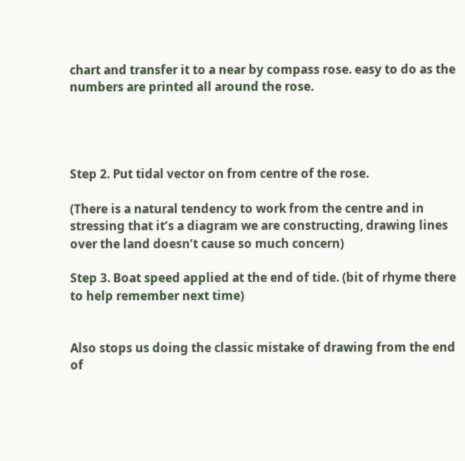chart and transfer it to a near by compass rose. easy to do as the numbers are printed all around the rose.




Step 2. Put tidal vector on from centre of the rose.

(There is a natural tendency to work from the centre and in stressing that it’s a diagram we are constructing, drawing lines over the land doesn’t cause so much concern)

Step 3. Boat speed applied at the end of tide. (bit of rhyme there to help remember next time)


Also stops us doing the classic mistake of drawing from the end of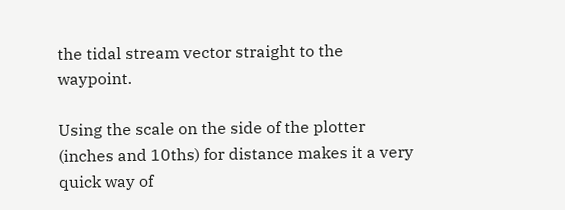the tidal stream vector straight to the waypoint.

Using the scale on the side of the plotter (inches and 10ths) for distance makes it a very quick way of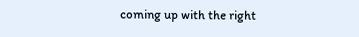coming up with the right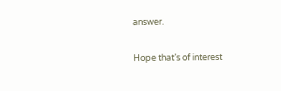answer.

Hope that’s of interest